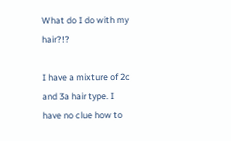What do I do with my hair?!?

I have a mixture of 2c and 3a hair type. I have no clue how to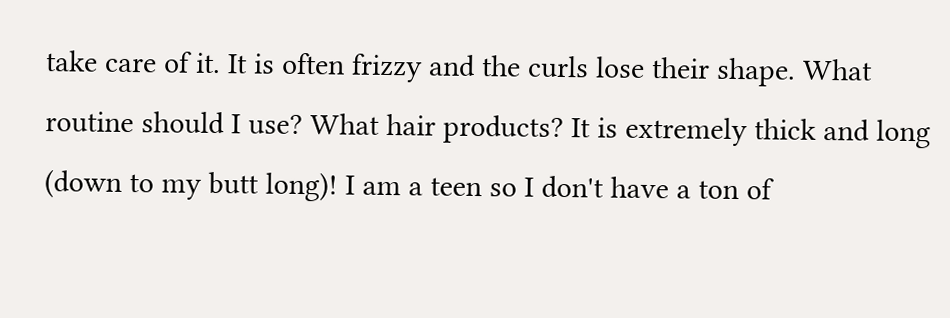take care of it. It is often frizzy and the curls lose their shape. What routine should I use? What hair products? It is extremely thick and long (down to my butt long)! I am a teen so I don't have a ton of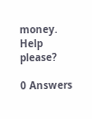money. Help please?

0 Answers